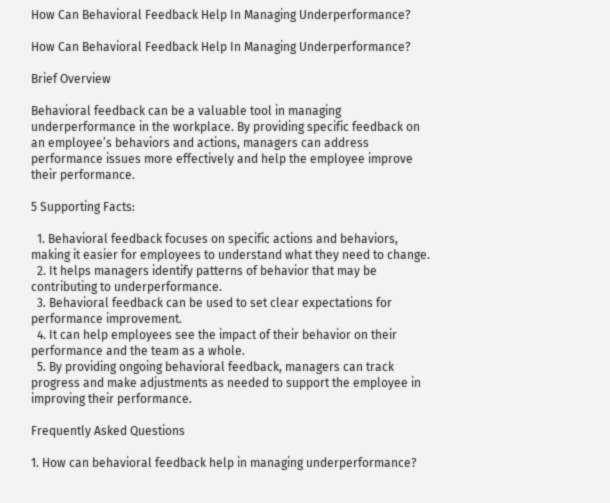How Can Behavioral Feedback Help In Managing Underperformance?

How Can Behavioral Feedback Help In Managing Underperformance?

Brief Overview

Behavioral feedback can be a valuable tool in managing underperformance in the workplace. By providing specific feedback on an employee’s behaviors and actions, managers can address performance issues more effectively and help the employee improve their performance.

5 Supporting Facts:

  1. Behavioral feedback focuses on specific actions and behaviors, making it easier for employees to understand what they need to change.
  2. It helps managers identify patterns of behavior that may be contributing to underperformance.
  3. Behavioral feedback can be used to set clear expectations for performance improvement.
  4. It can help employees see the impact of their behavior on their performance and the team as a whole.
  5. By providing ongoing behavioral feedback, managers can track progress and make adjustments as needed to support the employee in improving their performance.

Frequently Asked Questions

1. How can behavioral feedback help in managing underperformance?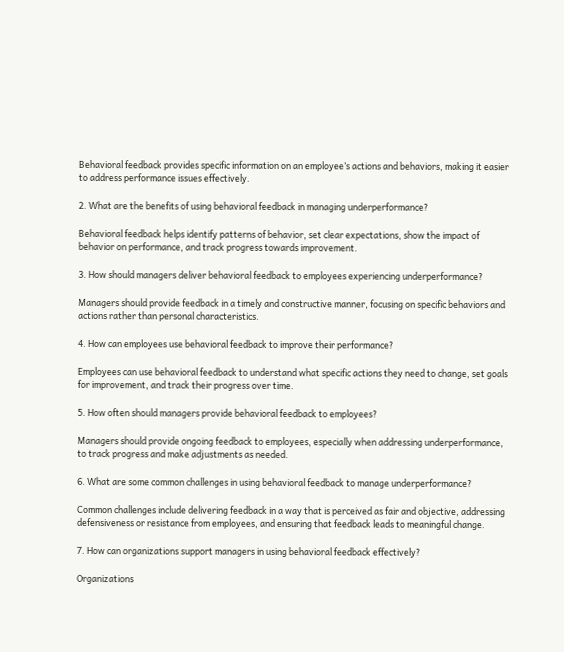Behavioral feedback provides specific information on an employee’s actions and behaviors, making it easier to address performance issues effectively.

2. What are the benefits of using behavioral feedback in managing underperformance?

Behavioral feedback helps identify patterns of behavior, set clear expectations, show the impact of behavior on performance, and track progress towards improvement.

3. How should managers deliver behavioral feedback to employees experiencing underperformance?

Managers should provide feedback in a timely and constructive manner, focusing on specific behaviors and actions rather than personal characteristics.

4. How can employees use behavioral feedback to improve their performance?

Employees can use behavioral feedback to understand what specific actions they need to change, set goals for improvement, and track their progress over time.

5. How often should managers provide behavioral feedback to employees?

Managers should provide ongoing feedback to employees, especially when addressing underperformance, to track progress and make adjustments as needed.

6. What are some common challenges in using behavioral feedback to manage underperformance?

Common challenges include delivering feedback in a way that is perceived as fair and objective, addressing defensiveness or resistance from employees, and ensuring that feedback leads to meaningful change.

7. How can organizations support managers in using behavioral feedback effectively?

Organizations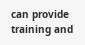can provide training and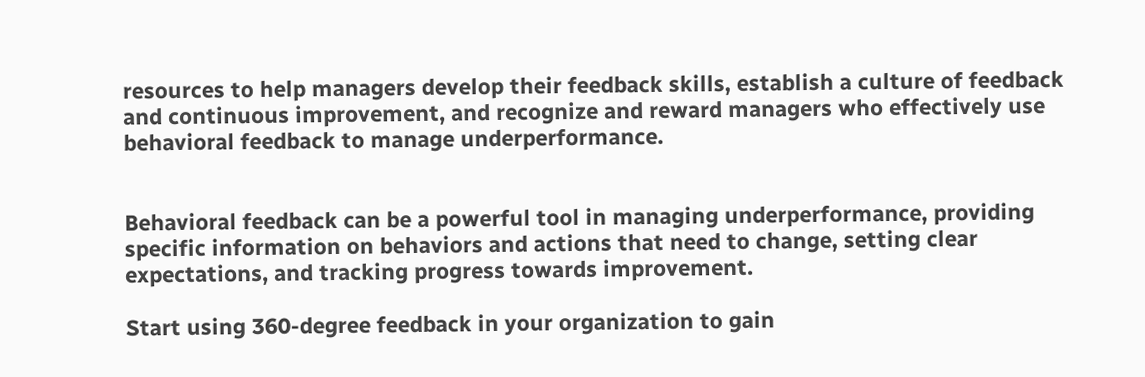resources to help managers develop their feedback skills, establish a culture of feedback and continuous improvement, and recognize and reward managers who effectively use behavioral feedback to manage underperformance.


Behavioral feedback can be a powerful tool in managing underperformance, providing specific information on behaviors and actions that need to change, setting clear expectations, and tracking progress towards improvement.

Start using 360-degree feedback in your organization to gain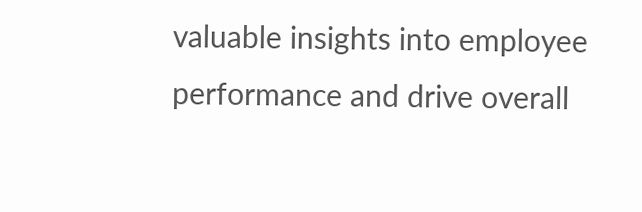valuable insights into employee performance and drive overall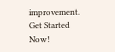improvement. Get Started Now!